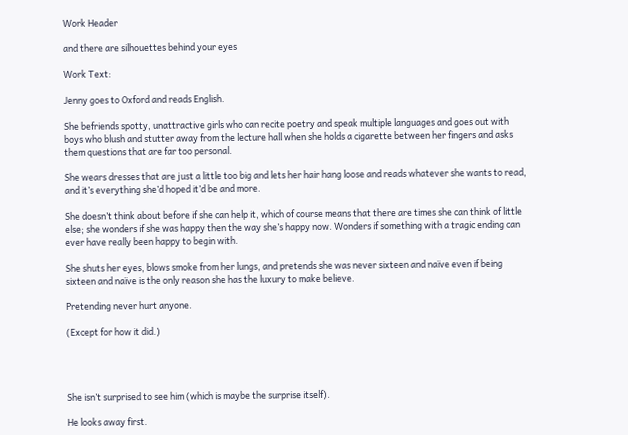Work Header

and there are silhouettes behind your eyes

Work Text:

Jenny goes to Oxford and reads English.

She befriends spotty, unattractive girls who can recite poetry and speak multiple languages and goes out with boys who blush and stutter away from the lecture hall when she holds a cigarette between her fingers and asks them questions that are far too personal.

She wears dresses that are just a little too big and lets her hair hang loose and reads whatever she wants to read, and it’s everything she’d hoped it’d be and more.

She doesn’t think about before if she can help it, which of course means that there are times she can think of little else; she wonders if she was happy then the way she’s happy now. Wonders if something with a tragic ending can ever have really been happy to begin with.

She shuts her eyes, blows smoke from her lungs, and pretends she was never sixteen and naïve even if being sixteen and naïve is the only reason she has the luxury to make believe.

Pretending never hurt anyone.

(Except for how it did.)




She isn’t surprised to see him (which is maybe the surprise itself).

He looks away first.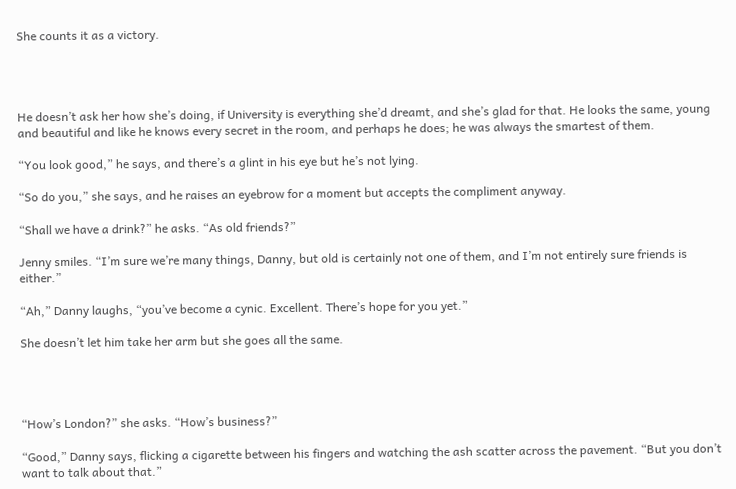She counts it as a victory.




He doesn’t ask her how she’s doing, if University is everything she’d dreamt, and she’s glad for that. He looks the same, young and beautiful and like he knows every secret in the room, and perhaps he does; he was always the smartest of them.

“You look good,” he says, and there’s a glint in his eye but he’s not lying.

“So do you,” she says, and he raises an eyebrow for a moment but accepts the compliment anyway.

“Shall we have a drink?” he asks. “As old friends?”

Jenny smiles. “I’m sure we’re many things, Danny, but old is certainly not one of them, and I’m not entirely sure friends is either.”

“Ah,” Danny laughs, “you’ve become a cynic. Excellent. There’s hope for you yet.”

She doesn’t let him take her arm but she goes all the same.




“How’s London?” she asks. “How’s business?”

“Good,” Danny says, flicking a cigarette between his fingers and watching the ash scatter across the pavement. “But you don’t want to talk about that.”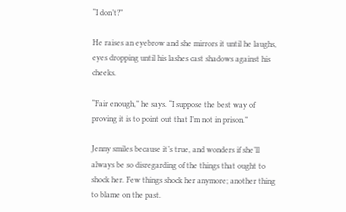“I don’t?”

He raises an eyebrow and she mirrors it until he laughs, eyes dropping until his lashes cast shadows against his cheeks.

“Fair enough,” he says. “I suppose the best way of proving it is to point out that I’m not in prison.”

Jenny smiles because it’s true, and wonders if she’ll always be so disregarding of the things that ought to shock her. Few things shock her anymore; another thing to blame on the past.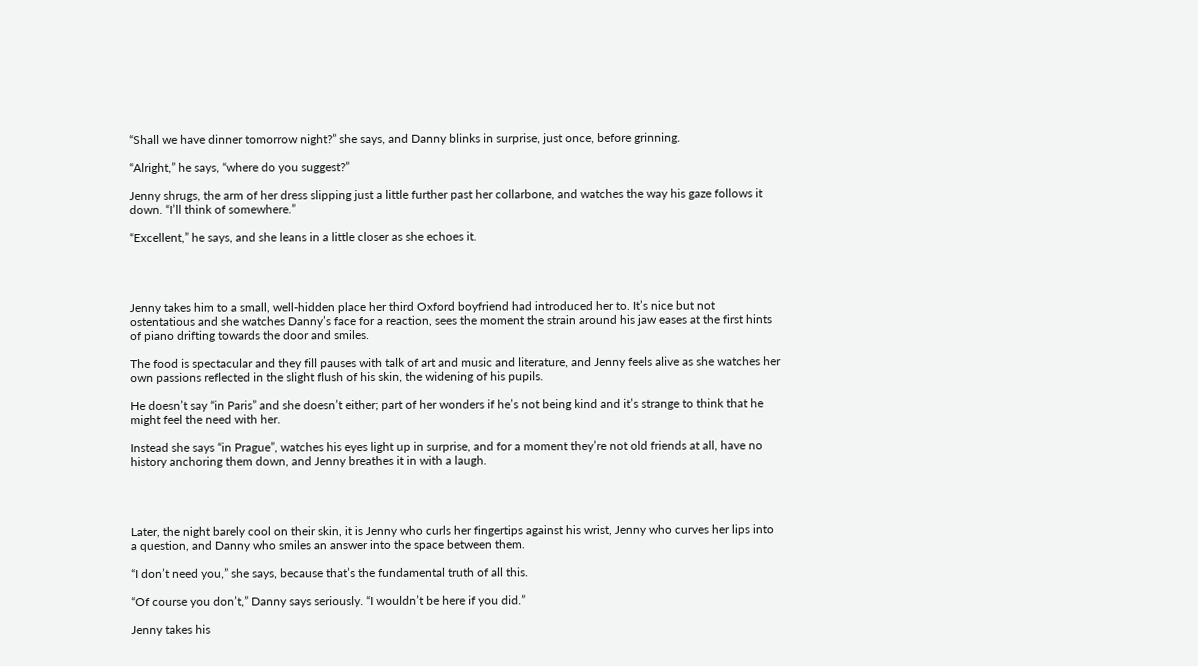“Shall we have dinner tomorrow night?” she says, and Danny blinks in surprise, just once, before grinning.

“Alright,” he says, “where do you suggest?”

Jenny shrugs, the arm of her dress slipping just a little further past her collarbone, and watches the way his gaze follows it down. “I’ll think of somewhere.”

“Excellent,” he says, and she leans in a little closer as she echoes it.




Jenny takes him to a small, well-hidden place her third Oxford boyfriend had introduced her to. It’s nice but not ostentatious and she watches Danny’s face for a reaction, sees the moment the strain around his jaw eases at the first hints of piano drifting towards the door and smiles.

The food is spectacular and they fill pauses with talk of art and music and literature, and Jenny feels alive as she watches her own passions reflected in the slight flush of his skin, the widening of his pupils.

He doesn’t say “in Paris” and she doesn’t either; part of her wonders if he’s not being kind and it’s strange to think that he might feel the need with her.

Instead she says “in Prague”, watches his eyes light up in surprise, and for a moment they’re not old friends at all, have no history anchoring them down, and Jenny breathes it in with a laugh.




Later, the night barely cool on their skin, it is Jenny who curls her fingertips against his wrist, Jenny who curves her lips into a question, and Danny who smiles an answer into the space between them.

“I don’t need you,” she says, because that’s the fundamental truth of all this.

“Of course you don’t,” Danny says seriously. “I wouldn’t be here if you did.”

Jenny takes his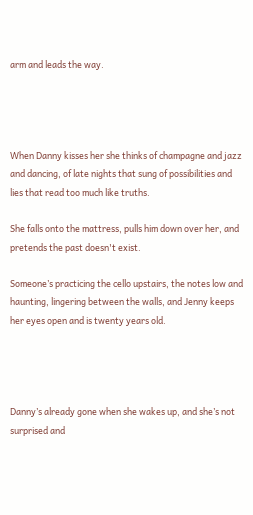arm and leads the way.




When Danny kisses her she thinks of champagne and jazz and dancing, of late nights that sung of possibilities and lies that read too much like truths.

She falls onto the mattress, pulls him down over her, and pretends the past doesn't exist.

Someone’s practicing the cello upstairs, the notes low and haunting, lingering between the walls, and Jenny keeps her eyes open and is twenty years old.




Danny’s already gone when she wakes up, and she’s not surprised and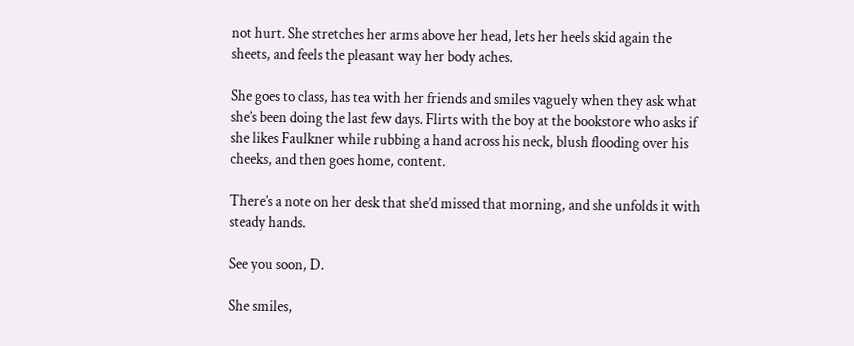not hurt. She stretches her arms above her head, lets her heels skid again the sheets, and feels the pleasant way her body aches.

She goes to class, has tea with her friends and smiles vaguely when they ask what she’s been doing the last few days. Flirts with the boy at the bookstore who asks if she likes Faulkner while rubbing a hand across his neck, blush flooding over his cheeks, and then goes home, content.

There’s a note on her desk that she’d missed that morning, and she unfolds it with steady hands.

See you soon, D.

She smiles,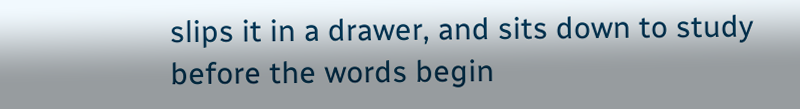slips it in a drawer, and sits down to study before the words begin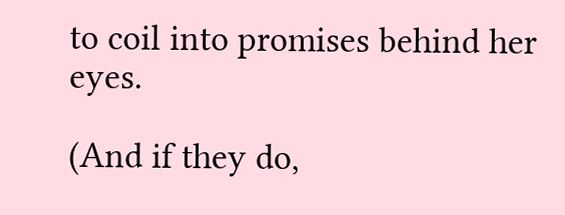to coil into promises behind her eyes.

(And if they do,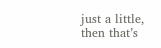just a little, then that’s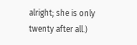alright; she is only twenty after all.)